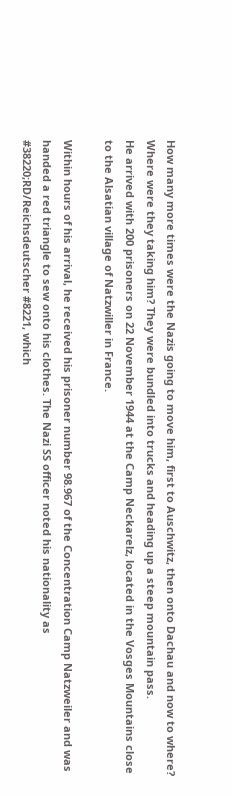How many more times were the Nazis going to move him, first to Auschwitz, then onto Dachau and now to where? Where were they taking him? They were bundled into trucks and heading up a steep mountain pass.
He arrived with 200 prisoners on 22 November 1944 at the Camp Neckarelz, located in the Vosges Mountains close to the Alsatian village of Natzwiller in France.

Within hours of his arrival, he received his prisoner number 98.967 of the Concentration Camp Natzweiler and was handed a red triangle to sew onto his clothes. The Nazi SS officer noted his nationality as #38220;RD/Reichsdeutscher #8221, which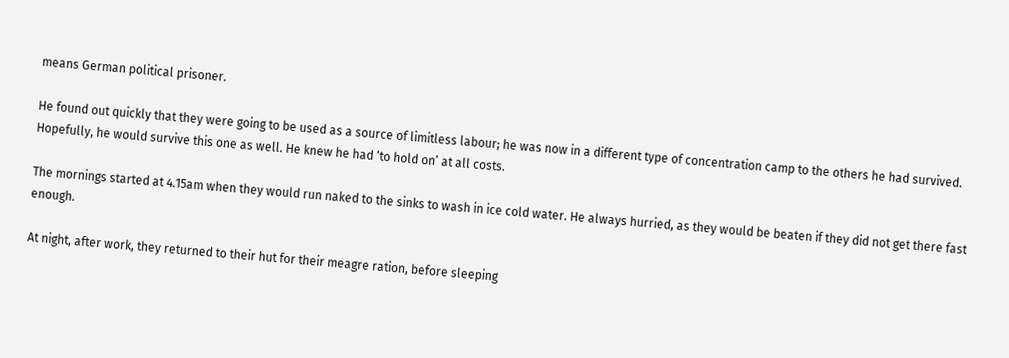means German political prisoner.

He found out quickly that they were going to be used as a source of limitless labour; he was now in a different type of concentration camp to the others he had survived. Hopefully, he would survive this one as well. He knew he had ‘to hold on’ at all costs.

The mornings started at 4.15am when they would run naked to the sinks to wash in ice cold water. He always hurried, as they would be beaten if they did not get there fast enough.

At night, after work, they returned to their hut for their meagre ration, before sleeping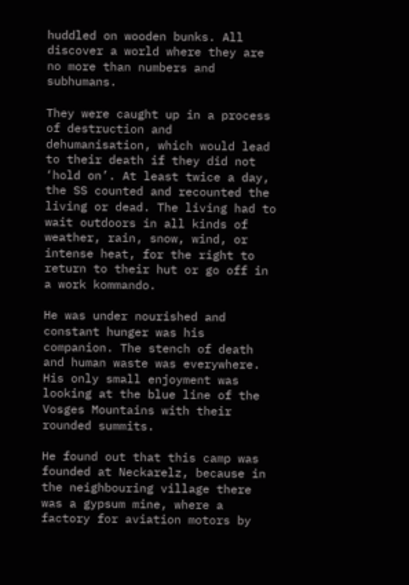huddled on wooden bunks. All discover a world where they are no more than numbers and subhumans.

They were caught up in a process of destruction and dehumanisation, which would lead to their death if they did not ‘hold on’. At least twice a day, the SS counted and recounted the living or dead. The living had to wait outdoors in all kinds of weather, rain, snow, wind, or intense heat, for the right to return to their hut or go off in a work kommando.

He was under nourished and constant hunger was his companion. The stench of death and human waste was everywhere. His only small enjoyment was looking at the blue line of the Vosges Mountains with their rounded summits.

He found out that this camp was founded at Neckarelz, because in the neighbouring village there was a gypsum mine, where a factory for aviation motors by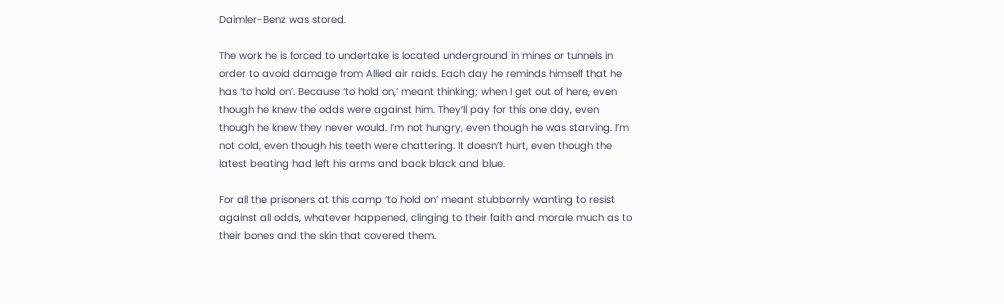Daimler-Benz was stored.

The work he is forced to undertake is located underground in mines or tunnels in order to avoid damage from Allied air raids. Each day he reminds himself that he has ‘to hold on’. Because ‘to hold on,’ meant thinking; when I get out of here, even though he knew the odds were against him. They’ll pay for this one day, even though he knew they never would. I’m not hungry, even though he was starving. I’m not cold, even though his teeth were chattering. It doesn’t hurt, even though the latest beating had left his arms and back black and blue.

For all the prisoners at this camp ‘to hold on’ meant stubbornly wanting to resist against all odds, whatever happened, clinging to their faith and morale much as to their bones and the skin that covered them.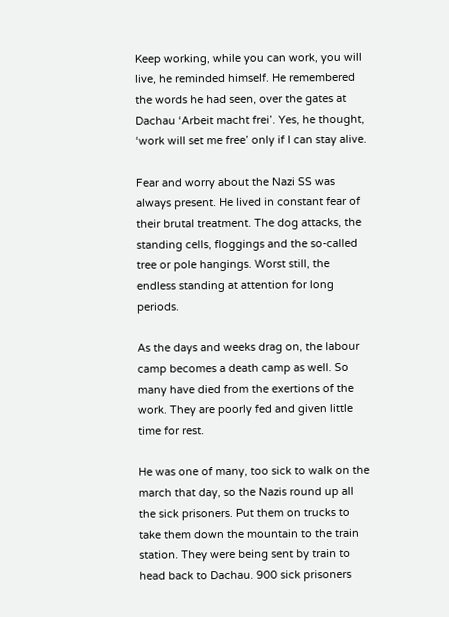Keep working, while you can work, you will live, he reminded himself. He remembered the words he had seen, over the gates at Dachau ‘Arbeit macht frei’. Yes, he thought, ‘work will set me free’ only if I can stay alive.

Fear and worry about the Nazi SS was always present. He lived in constant fear of their brutal treatment. The dog attacks, the standing cells, floggings and the so-called tree or pole hangings. Worst still, the endless standing at attention for long periods.

As the days and weeks drag on, the labour camp becomes a death camp as well. So many have died from the exertions of the work. They are poorly fed and given little time for rest.

He was one of many, too sick to walk on the march that day, so the Nazis round up all the sick prisoners. Put them on trucks to take them down the mountain to the train station. They were being sent by train to head back to Dachau. 900 sick prisoners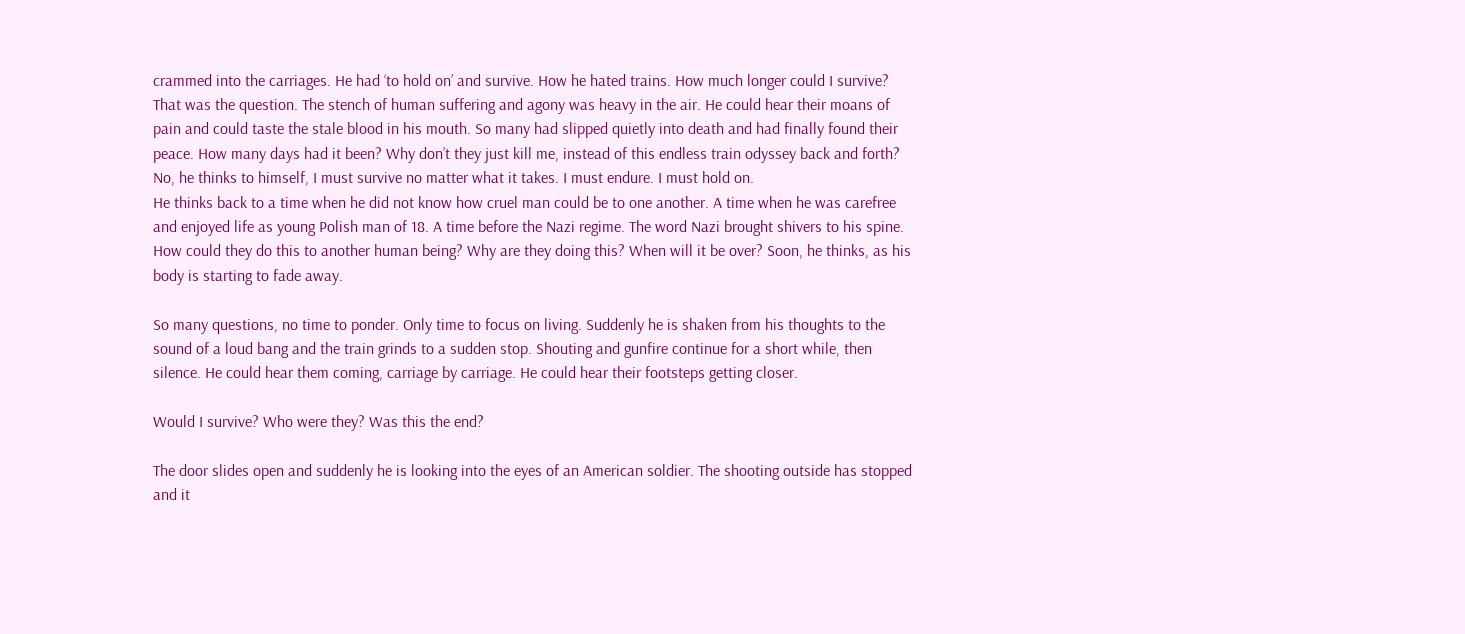crammed into the carriages. He had ‘to hold on’ and survive. How he hated trains. How much longer could I survive? That was the question. The stench of human suffering and agony was heavy in the air. He could hear their moans of pain and could taste the stale blood in his mouth. So many had slipped quietly into death and had finally found their peace. How many days had it been? Why don’t they just kill me, instead of this endless train odyssey back and forth? No, he thinks to himself, I must survive no matter what it takes. I must endure. I must hold on.
He thinks back to a time when he did not know how cruel man could be to one another. A time when he was carefree and enjoyed life as young Polish man of 18. A time before the Nazi regime. The word Nazi brought shivers to his spine. How could they do this to another human being? Why are they doing this? When will it be over? Soon, he thinks, as his body is starting to fade away.

So many questions, no time to ponder. Only time to focus on living. Suddenly he is shaken from his thoughts to the sound of a loud bang and the train grinds to a sudden stop. Shouting and gunfire continue for a short while, then silence. He could hear them coming, carriage by carriage. He could hear their footsteps getting closer.

Would I survive? Who were they? Was this the end?

The door slides open and suddenly he is looking into the eyes of an American soldier. The shooting outside has stopped and it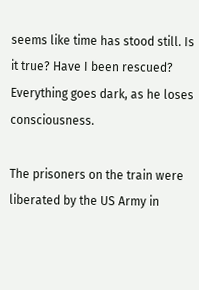seems like time has stood still. Is it true? Have I been rescued? Everything goes dark, as he loses consciousness.

The prisoners on the train were liberated by the US Army in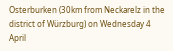Osterburken (30km from Neckarelz in the district of Würzburg) on Wednesday 4 April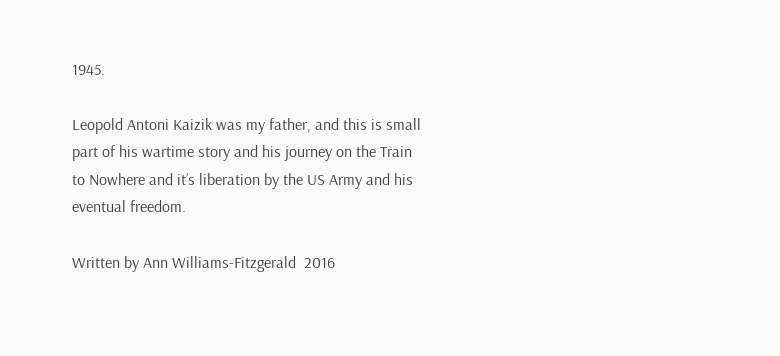1945.

Leopold Antoni Kaizik was my father, and this is small part of his wartime story and his journey on the Train to Nowhere and it’s liberation by the US Army and his eventual freedom.

Written by Ann Williams-Fitzgerald  2016